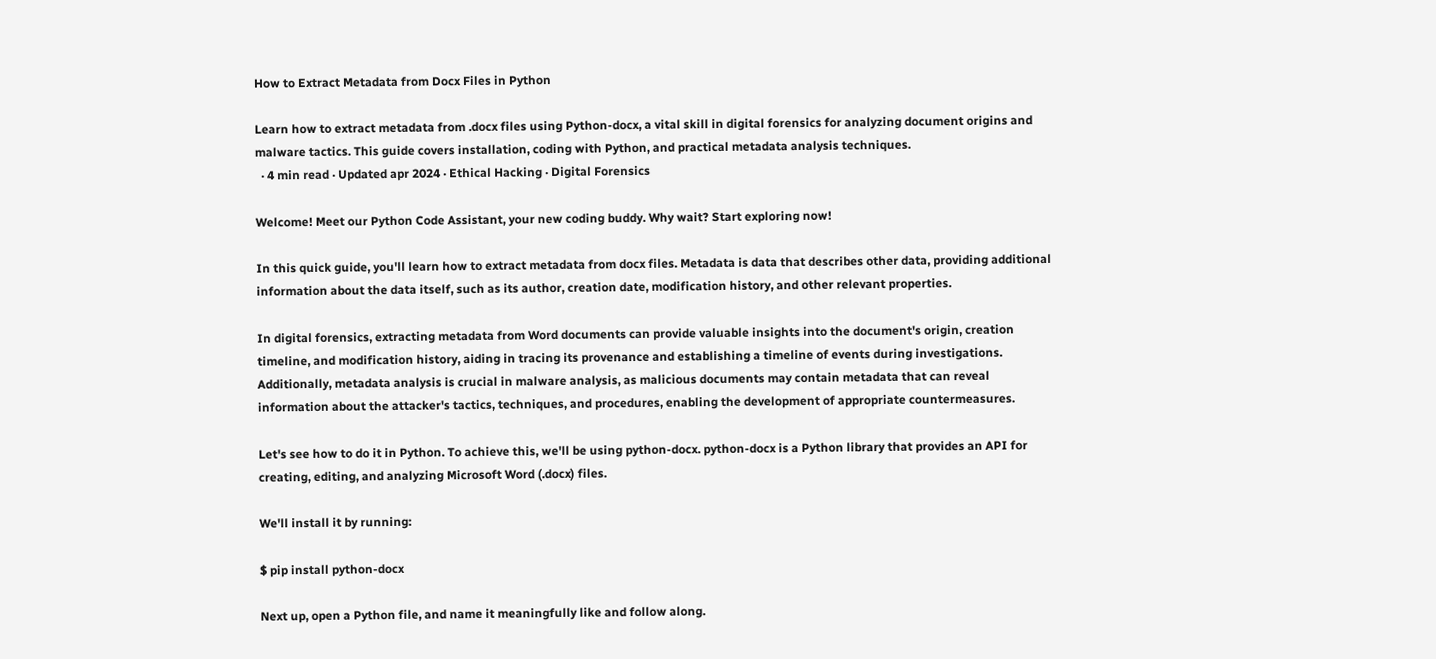How to Extract Metadata from Docx Files in Python

Learn how to extract metadata from .docx files using Python-docx, a vital skill in digital forensics for analyzing document origins and malware tactics. This guide covers installation, coding with Python, and practical metadata analysis techniques.
  · 4 min read · Updated apr 2024 · Ethical Hacking · Digital Forensics

Welcome! Meet our Python Code Assistant, your new coding buddy. Why wait? Start exploring now!

In this quick guide, you'll learn how to extract metadata from docx files. Metadata is data that describes other data, providing additional information about the data itself, such as its author, creation date, modification history, and other relevant properties.

In digital forensics, extracting metadata from Word documents can provide valuable insights into the document's origin, creation timeline, and modification history, aiding in tracing its provenance and establishing a timeline of events during investigations. Additionally, metadata analysis is crucial in malware analysis, as malicious documents may contain metadata that can reveal information about the attacker's tactics, techniques, and procedures, enabling the development of appropriate countermeasures.

Let's see how to do it in Python. To achieve this, we'll be using python-docx. python-docx is a Python library that provides an API for creating, editing, and analyzing Microsoft Word (.docx) files.

We'll install it by running:

$ pip install python-docx

Next up, open a Python file, and name it meaningfully like and follow along.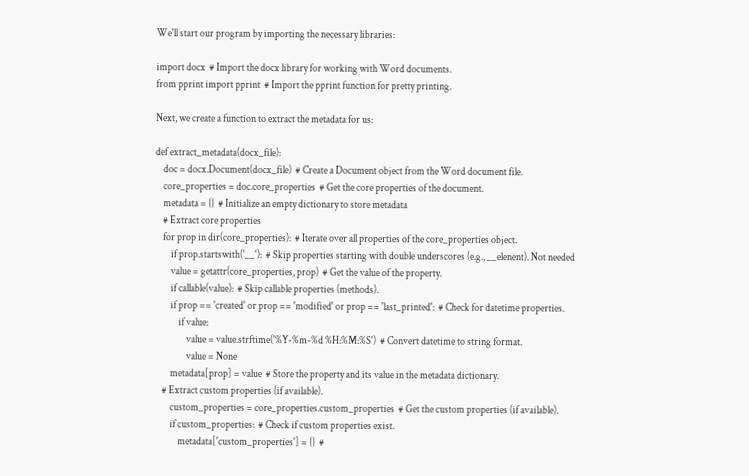We'll start our program by importing the necessary libraries:

import docx  # Import the docx library for working with Word documents.
from pprint import pprint  # Import the pprint function for pretty printing.

Next, we create a function to extract the metadata for us:

def extract_metadata(docx_file):
    doc = docx.Document(docx_file)  # Create a Document object from the Word document file.
    core_properties = doc.core_properties  # Get the core properties of the document.
    metadata = {}  # Initialize an empty dictionary to store metadata
    # Extract core properties
    for prop in dir(core_properties):  # Iterate over all properties of the core_properties object.
        if prop.startswith('__'):  # Skip properties starting with double underscores (e.g., __elenent). Not needed
        value = getattr(core_properties, prop)  # Get the value of the property.
        if callable(value):  # Skip callable properties (methods).
        if prop == 'created' or prop == 'modified' or prop == 'last_printed':  # Check for datetime properties.
            if value:
                value = value.strftime('%Y-%m-%d %H:%M:%S')  # Convert datetime to string format.
                value = None
        metadata[prop] = value  # Store the property and its value in the metadata dictionary.
    # Extract custom properties (if available).
        custom_properties = core_properties.custom_properties  # Get the custom properties (if available).
        if custom_properties:  # Check if custom properties exist.
            metadata['custom_properties'] = {}  #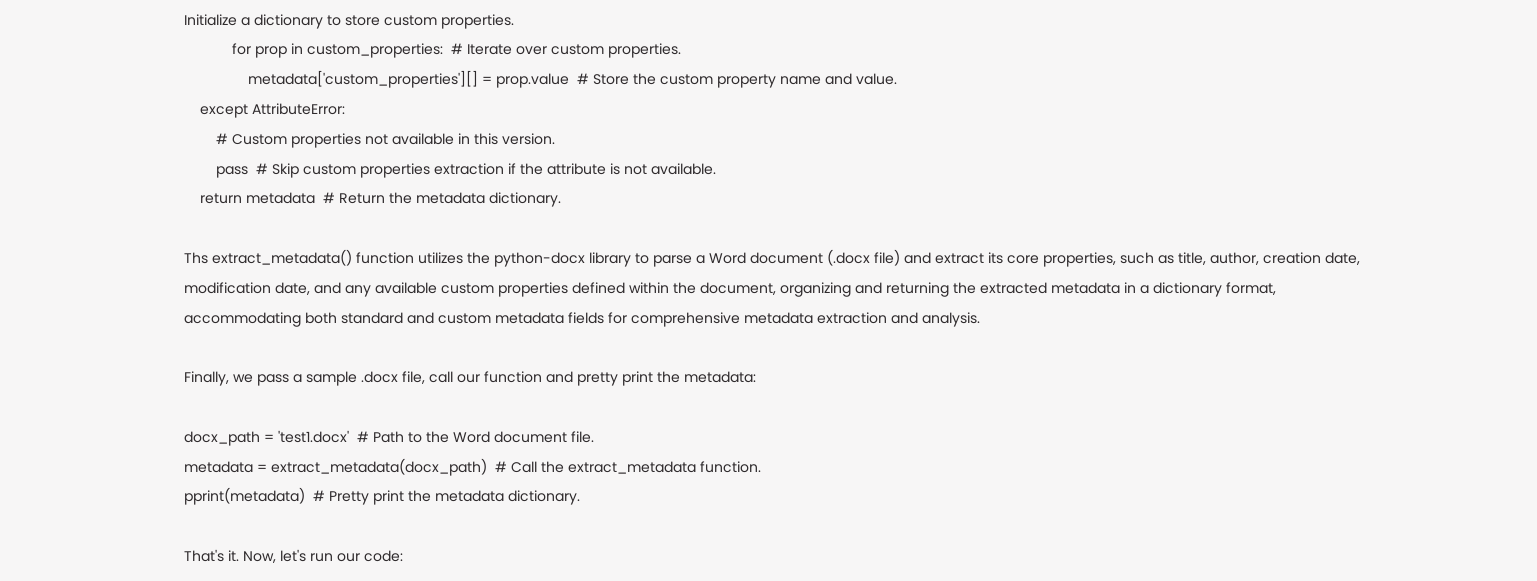Initialize a dictionary to store custom properties.
            for prop in custom_properties:  # Iterate over custom properties.
                metadata['custom_properties'][] = prop.value  # Store the custom property name and value.
    except AttributeError:
        # Custom properties not available in this version.
        pass  # Skip custom properties extraction if the attribute is not available.
    return metadata  # Return the metadata dictionary.

Ths extract_metadata() function utilizes the python-docx library to parse a Word document (.docx file) and extract its core properties, such as title, author, creation date, modification date, and any available custom properties defined within the document, organizing and returning the extracted metadata in a dictionary format, accommodating both standard and custom metadata fields for comprehensive metadata extraction and analysis.

Finally, we pass a sample .docx file, call our function and pretty print the metadata:

docx_path = 'test1.docx'  # Path to the Word document file.
metadata = extract_metadata(docx_path)  # Call the extract_metadata function.
pprint(metadata)  # Pretty print the metadata dictionary.

That's it. Now, let's run our code: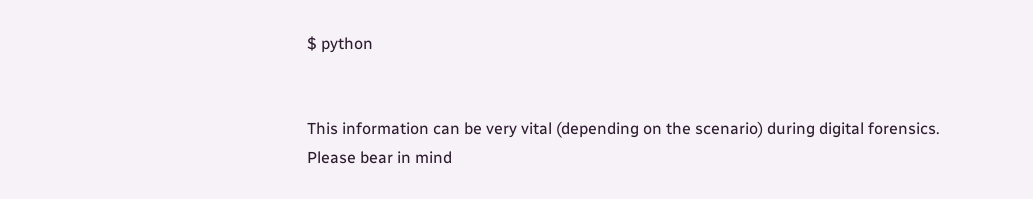$ python


This information can be very vital (depending on the scenario) during digital forensics. Please bear in mind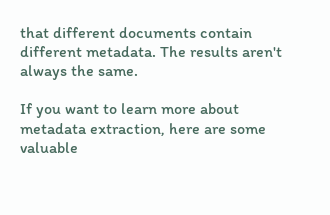that different documents contain different metadata. The results aren't always the same.

If you want to learn more about metadata extraction, here are some valuable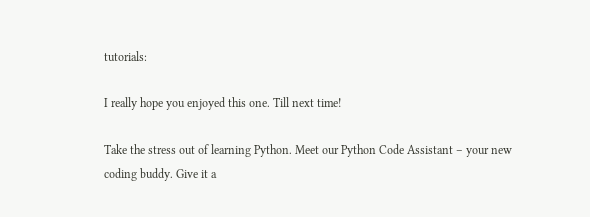tutorials:

I really hope you enjoyed this one. Till next time!

Take the stress out of learning Python. Meet our Python Code Assistant – your new coding buddy. Give it a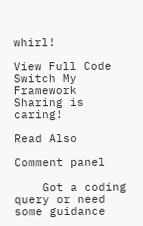whirl!

View Full Code Switch My Framework
Sharing is caring!

Read Also

Comment panel

    Got a coding query or need some guidance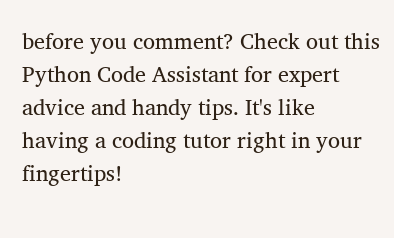before you comment? Check out this Python Code Assistant for expert advice and handy tips. It's like having a coding tutor right in your fingertips!